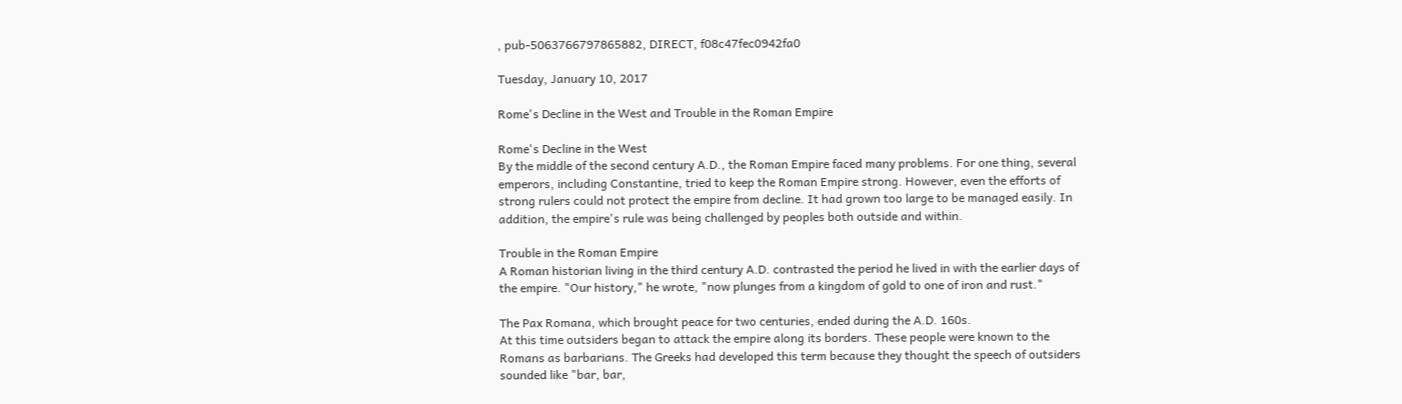, pub-5063766797865882, DIRECT, f08c47fec0942fa0

Tuesday, January 10, 2017

Rome's Decline in the West and Trouble in the Roman Empire

Rome's Decline in the West
By the middle of the second century A.D., the Roman Empire faced many problems. For one thing, several emperors, including Constantine, tried to keep the Roman Empire strong. However, even the efforts of strong rulers could not protect the empire from decline. It had grown too large to be managed easily. In addition, the empire's rule was being challenged by peoples both outside and within.

Trouble in the Roman Empire
A Roman historian living in the third century A.D. contrasted the period he lived in with the earlier days of the empire. "Our history," he wrote, "now plunges from a kingdom of gold to one of iron and rust."

The Pax Romana, which brought peace for two centuries, ended during the A.D. 160s.
At this time outsiders began to attack the empire along its borders. These people were known to the Romans as barbarians. The Greeks had developed this term because they thought the speech of outsiders sounded like "bar, bar,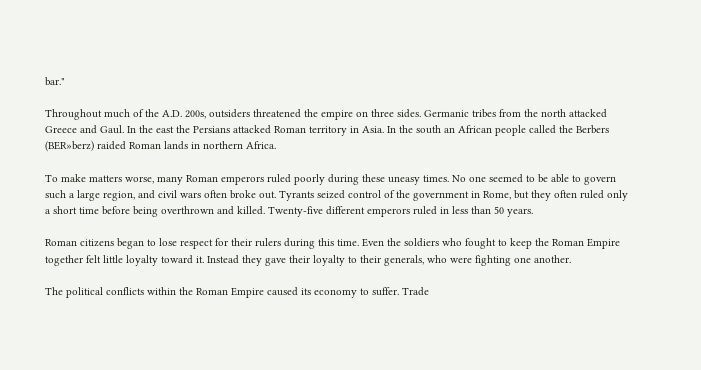bar."

Throughout much of the A.D. 200s, outsiders threatened the empire on three sides. Germanic tribes from the north attacked Greece and Gaul. In the east the Persians attacked Roman territory in Asia. In the south an African people called the Berbers (BER»berz) raided Roman lands in northern Africa.

To make matters worse, many Roman emperors ruled poorly during these uneasy times. No one seemed to be able to govern such a large region, and civil wars often broke out. Tyrants seized control of the government in Rome, but they often ruled only a short time before being overthrown and killed. Twenty-five different emperors ruled in less than 50 years.

Roman citizens began to lose respect for their rulers during this time. Even the soldiers who fought to keep the Roman Empire together felt little loyalty toward it. Instead they gave their loyalty to their generals, who were fighting one another.

The political conflicts within the Roman Empire caused its economy to suffer. Trade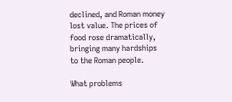declined, and Roman money lost value. The prices of food rose dramatically, bringing many hardships to the Roman people.

What problems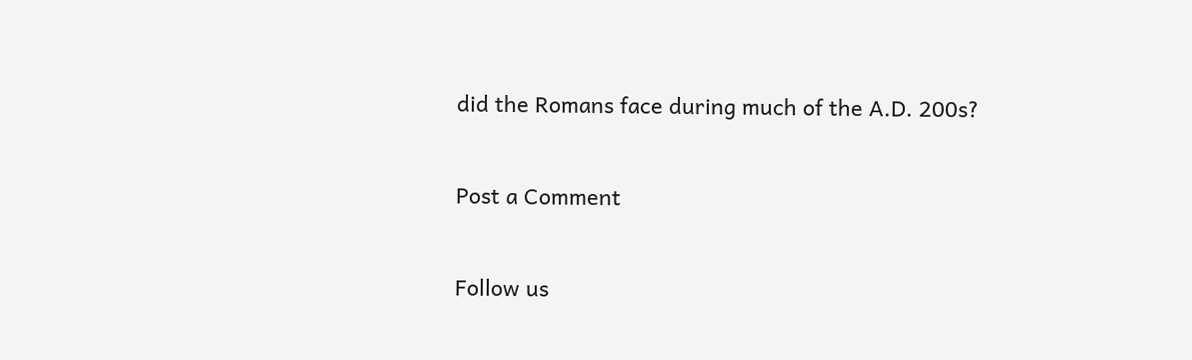did the Romans face during much of the A.D. 200s?


Post a Comment


Follow us